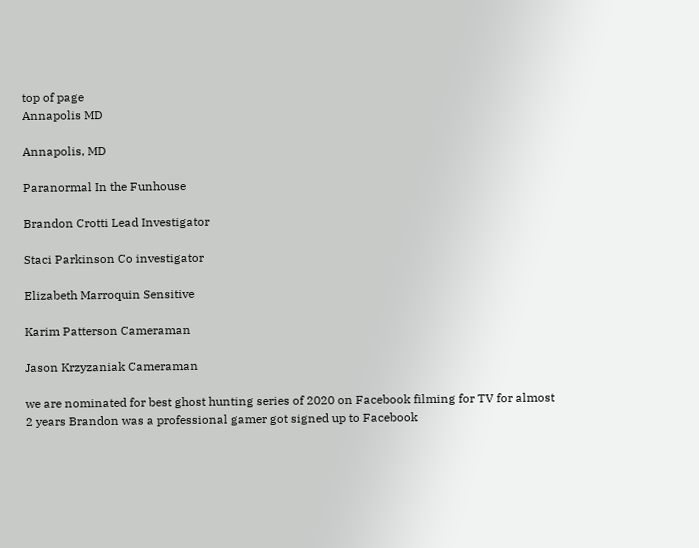top of page
Annapolis MD

Annapolis, MD

Paranormal In the Funhouse

Brandon Crotti Lead Investigator

Staci Parkinson Co investigator

Elizabeth Marroquin Sensitive

Karim Patterson Cameraman

Jason Krzyzaniak Cameraman

we are nominated for best ghost hunting series of 2020 on Facebook filming for TV for almost 2 years Brandon was a professional gamer got signed up to Facebook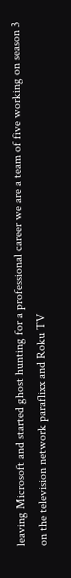leaving Microsoft and started ghost hunting for a professional career we are a team of five working on season 3 on the television network paraflixx and Roku TV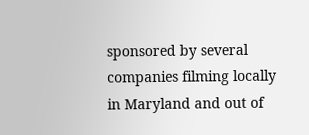sponsored by several companies filming locally in Maryland and out of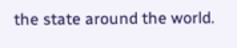the state around the world.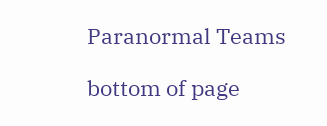Paranormal Teams

bottom of page